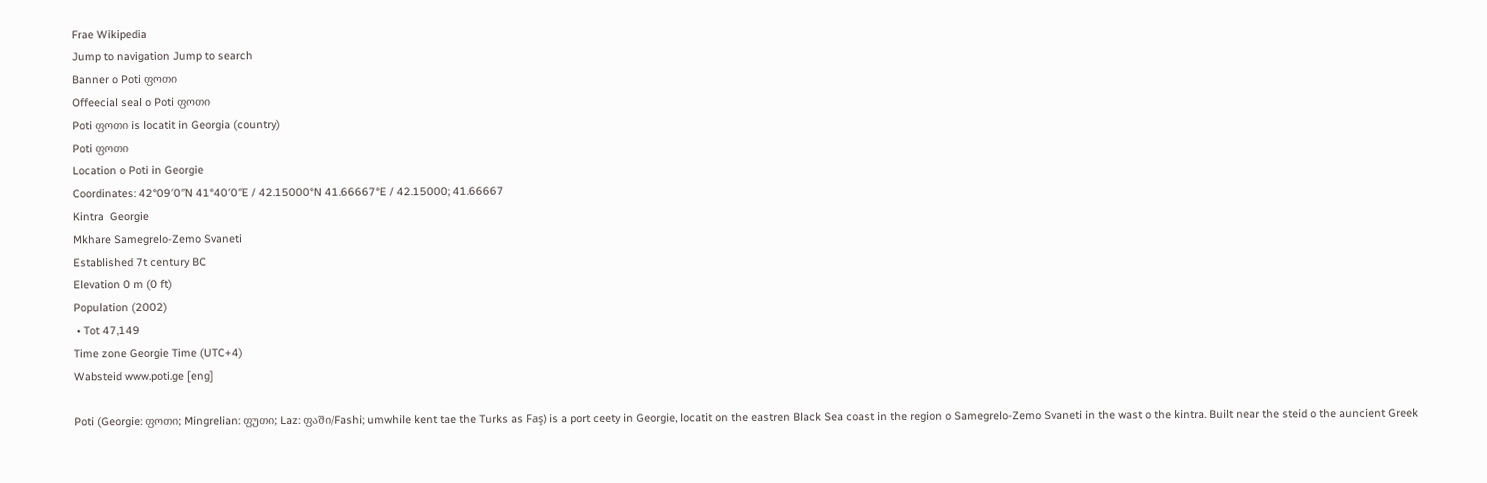Frae Wikipedia
Jump to navigation Jump to search
Banner o Poti ფოთი
Offeecial seal o Poti ფოთი
Poti ფოთი is locatit in Georgia (country)
Poti ფოთი
Location o Poti in Georgie
Coordinates: 42°09′0″N 41°40′0″E / 42.15000°N 41.66667°E / 42.15000; 41.66667
Kintra  Georgie
Mkhare Samegrelo-Zemo Svaneti
Established 7t century BC
Elevation 0 m (0 ft)
Population (2002)
 • Tot 47,149
Time zone Georgie Time (UTC+4)
Wabsteid www.poti.ge [eng]

Poti (Georgie: ფოთი; Mingrelian: ფუთი; Laz: ფაში/Fashi; umwhile kent tae the Turks as Faş) is a port ceety in Georgie, locatit on the eastren Black Sea coast in the region o Samegrelo-Zemo Svaneti in the wast o the kintra. Built near the steid o the auncient Greek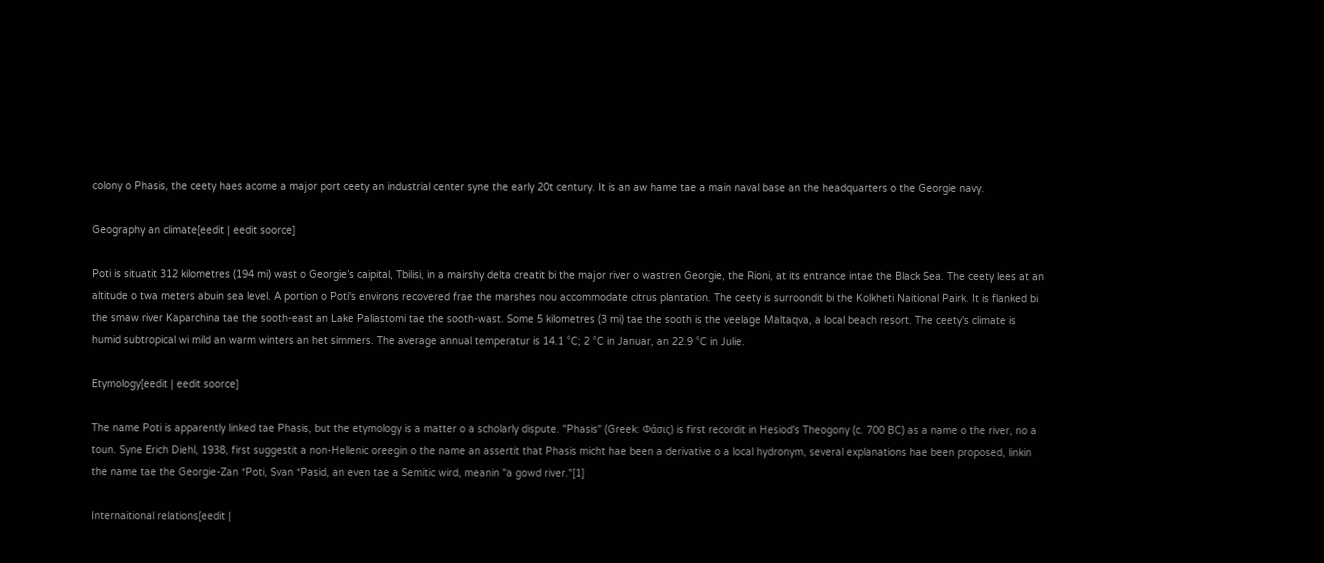colony o Phasis, the ceety haes acome a major port ceety an industrial center syne the early 20t century. It is an aw hame tae a main naval base an the headquarters o the Georgie navy.

Geography an climate[eedit | eedit soorce]

Poti is situatit 312 kilometres (194 mi) wast o Georgie’s caipital, Tbilisi, in a mairshy delta creatit bi the major river o wastren Georgie, the Rioni, at its entrance intae the Black Sea. The ceety lees at an altitude o twa meters abuin sea level. A portion o Poti's environs recovered frae the marshes nou accommodate citrus plantation. The ceety is surroondit bi the Kolkheti Naitional Pairk. It is flanked bi the smaw river Kaparchina tae the sooth-east an Lake Paliastomi tae the sooth-wast. Some 5 kilometres (3 mi) tae the sooth is the veelage Maltaqva, a local beach resort. The ceety's climate is humid subtropical wi mild an warm winters an het simmers. The average annual temperatur is 14.1 °C; 2 °C in Januar, an 22.9 °C in Julie.

Etymology[eedit | eedit soorce]

The name Poti is apparently linked tae Phasis, but the etymology is a matter o a scholarly dispute. "Phasis" (Greek: Φάσις) is first recordit in Hesiod's Theogony (c. 700 BC) as a name o the river, no a toun. Syne Erich Diehl, 1938, first suggestit a non-Hellenic oreegin o the name an assertit that Phasis micht hae been a derivative o a local hydronym, several explanations hae been proposed, linkin the name tae the Georgie-Zan *Poti, Svan *Pasid, an even tae a Semitic wird, meanin "a gowd river."[1]

Internaitional relations[eedit |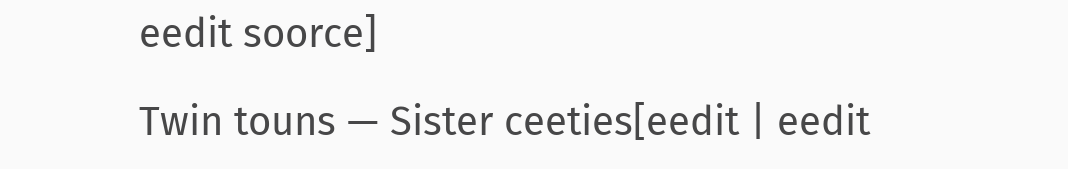eedit soorce]

Twin touns — Sister ceeties[eedit | eedit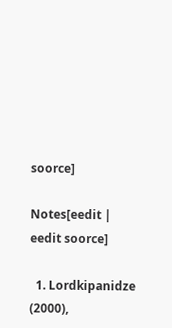soorce]

Notes[eedit | eedit soorce]

  1. Lordkipanidze (2000),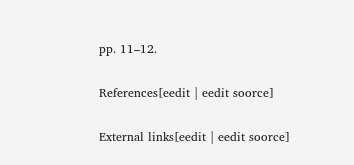pp. 11–12.

References[eedit | eedit soorce]

External links[eedit | eedit soorce]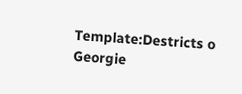Template:Destricts o Georgie